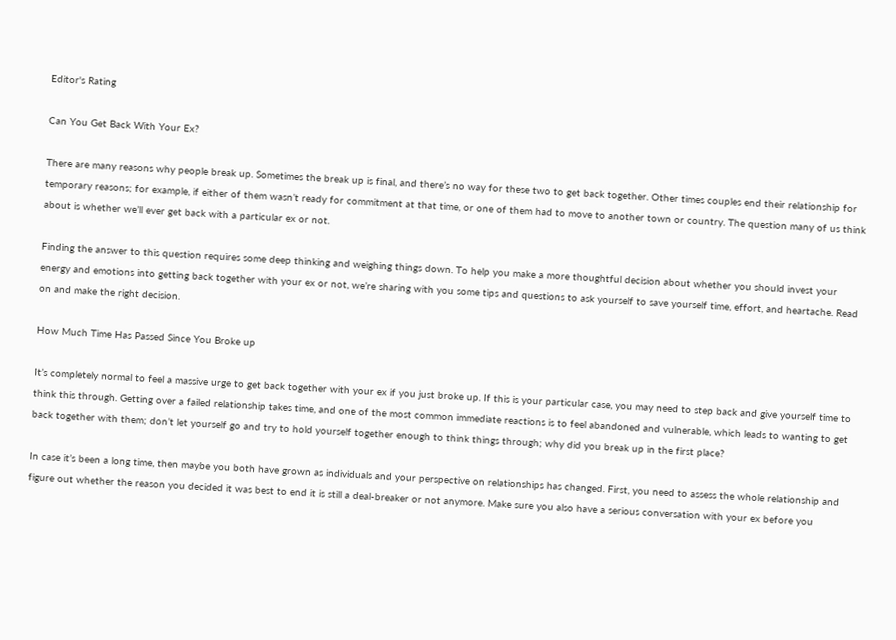Editor's Rating

Can You Get Back With Your Ex?

There are many reasons why people break up. Sometimes the break up is final, and there’s no way for these two to get back together. Other times couples end their relationship for temporary reasons; for example, if either of them wasn’t ready for commitment at that time, or one of them had to move to another town or country. The question many of us think about is whether we’ll ever get back with a particular ex or not.

Finding the answer to this question requires some deep thinking and weighing things down. To help you make a more thoughtful decision about whether you should invest your energy and emotions into getting back together with your ex or not, we’re sharing with you some tips and questions to ask yourself to save yourself time, effort, and heartache. Read on and make the right decision.

How Much Time Has Passed Since You Broke up

It’s completely normal to feel a massive urge to get back together with your ex if you just broke up. If this is your particular case, you may need to step back and give yourself time to think this through. Getting over a failed relationship takes time, and one of the most common immediate reactions is to feel abandoned and vulnerable, which leads to wanting to get back together with them; don’t let yourself go and try to hold yourself together enough to think things through; why did you break up in the first place?

In case it’s been a long time, then maybe you both have grown as individuals and your perspective on relationships has changed. First, you need to assess the whole relationship and figure out whether the reason you decided it was best to end it is still a deal-breaker or not anymore. Make sure you also have a serious conversation with your ex before you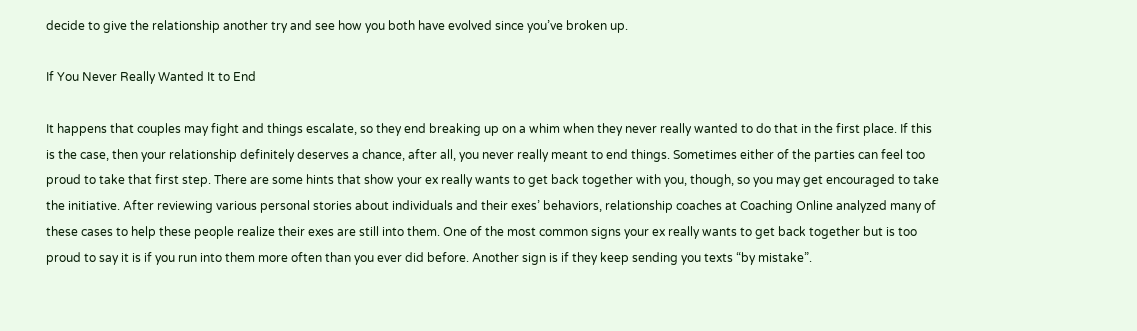decide to give the relationship another try and see how you both have evolved since you’ve broken up.

If You Never Really Wanted It to End

It happens that couples may fight and things escalate, so they end breaking up on a whim when they never really wanted to do that in the first place. If this is the case, then your relationship definitely deserves a chance, after all, you never really meant to end things. Sometimes either of the parties can feel too proud to take that first step. There are some hints that show your ex really wants to get back together with you, though, so you may get encouraged to take the initiative. After reviewing various personal stories about individuals and their exes’ behaviors, relationship coaches at Coaching Online analyzed many of these cases to help these people realize their exes are still into them. One of the most common signs your ex really wants to get back together but is too proud to say it is if you run into them more often than you ever did before. Another sign is if they keep sending you texts “by mistake”.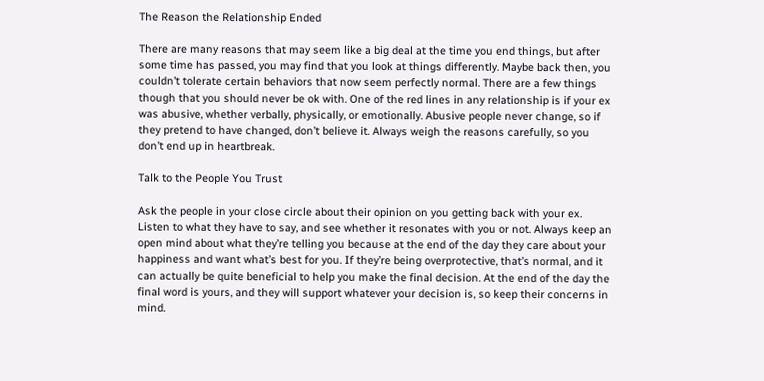The Reason the Relationship Ended

There are many reasons that may seem like a big deal at the time you end things, but after some time has passed, you may find that you look at things differently. Maybe back then, you couldn’t tolerate certain behaviors that now seem perfectly normal. There are a few things though that you should never be ok with. One of the red lines in any relationship is if your ex was abusive, whether verbally, physically, or emotionally. Abusive people never change, so if they pretend to have changed, don’t believe it. Always weigh the reasons carefully, so you don’t end up in heartbreak.

Talk to the People You Trust

Ask the people in your close circle about their opinion on you getting back with your ex. Listen to what they have to say, and see whether it resonates with you or not. Always keep an open mind about what they’re telling you because at the end of the day they care about your happiness and want what’s best for you. If they’re being overprotective, that’s normal, and it can actually be quite beneficial to help you make the final decision. At the end of the day the final word is yours, and they will support whatever your decision is, so keep their concerns in mind.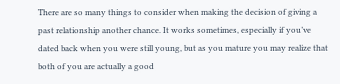There are so many things to consider when making the decision of giving a past relationship another chance. It works sometimes, especially if you’ve dated back when you were still young, but as you mature you may realize that both of you are actually a good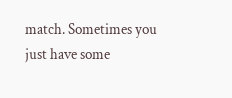match. Sometimes you just have some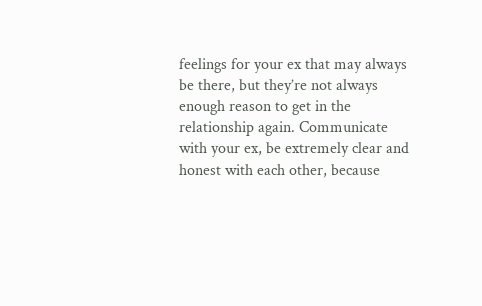feelings for your ex that may always be there, but they’re not always enough reason to get in the relationship again. Communicate with your ex, be extremely clear and honest with each other, because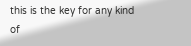this is the key for any kind of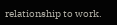relationship to work.